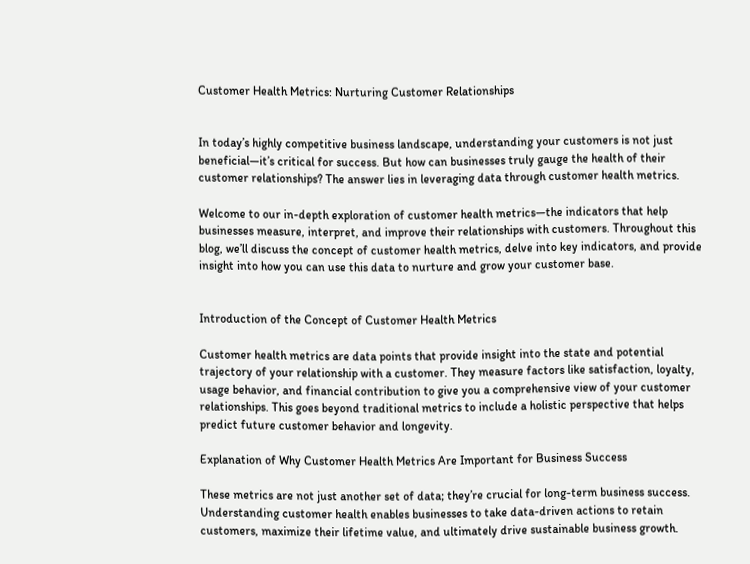Customer Health Metrics: Nurturing Customer Relationships


In today’s highly competitive business landscape, understanding your customers is not just beneficial—it’s critical for success. But how can businesses truly gauge the health of their customer relationships? The answer lies in leveraging data through customer health metrics.

Welcome to our in-depth exploration of customer health metrics—the indicators that help businesses measure, interpret, and improve their relationships with customers. Throughout this blog, we’ll discuss the concept of customer health metrics, delve into key indicators, and provide insight into how you can use this data to nurture and grow your customer base.


Introduction of the Concept of Customer Health Metrics

Customer health metrics are data points that provide insight into the state and potential trajectory of your relationship with a customer. They measure factors like satisfaction, loyalty, usage behavior, and financial contribution to give you a comprehensive view of your customer relationships. This goes beyond traditional metrics to include a holistic perspective that helps predict future customer behavior and longevity.

Explanation of Why Customer Health Metrics Are Important for Business Success

These metrics are not just another set of data; they’re crucial for long-term business success. Understanding customer health enables businesses to take data-driven actions to retain customers, maximize their lifetime value, and ultimately drive sustainable business growth.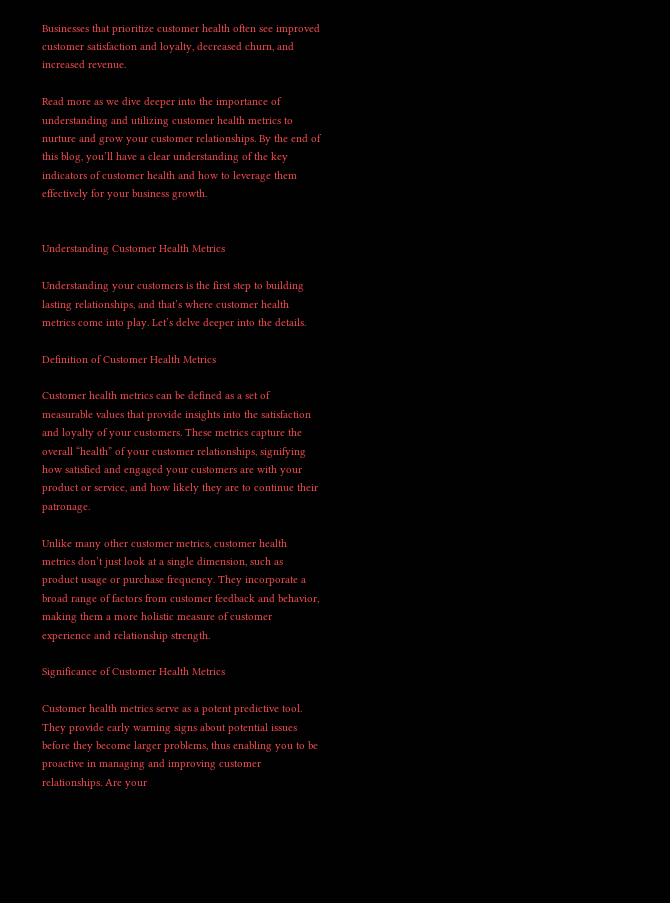Businesses that prioritize customer health often see improved customer satisfaction and loyalty, decreased churn, and increased revenue.

Read more as we dive deeper into the importance of understanding and utilizing customer health metrics to nurture and grow your customer relationships. By the end of this blog, you’ll have a clear understanding of the key indicators of customer health and how to leverage them effectively for your business growth.


Understanding Customer Health Metrics

Understanding your customers is the first step to building lasting relationships, and that’s where customer health metrics come into play. Let’s delve deeper into the details.

Definition of Customer Health Metrics

Customer health metrics can be defined as a set of measurable values that provide insights into the satisfaction and loyalty of your customers. These metrics capture the overall “health” of your customer relationships, signifying how satisfied and engaged your customers are with your product or service, and how likely they are to continue their patronage.

Unlike many other customer metrics, customer health metrics don’t just look at a single dimension, such as product usage or purchase frequency. They incorporate a broad range of factors from customer feedback and behavior, making them a more holistic measure of customer experience and relationship strength.

Significance of Customer Health Metrics

Customer health metrics serve as a potent predictive tool. They provide early warning signs about potential issues before they become larger problems, thus enabling you to be proactive in managing and improving customer relationships. Are your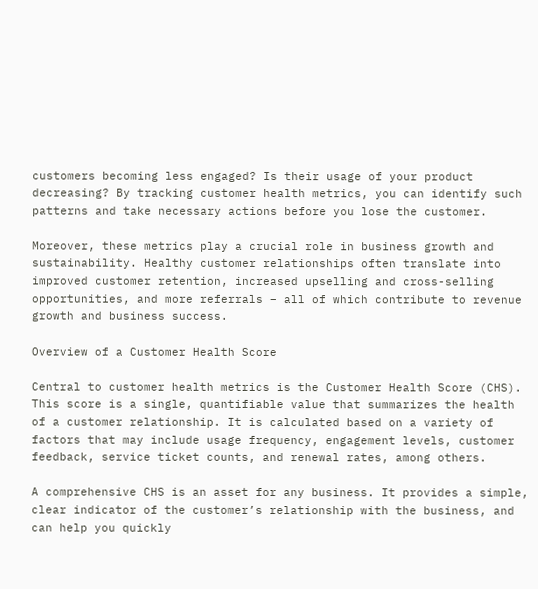customers becoming less engaged? Is their usage of your product decreasing? By tracking customer health metrics, you can identify such patterns and take necessary actions before you lose the customer.

Moreover, these metrics play a crucial role in business growth and sustainability. Healthy customer relationships often translate into improved customer retention, increased upselling and cross-selling opportunities, and more referrals – all of which contribute to revenue growth and business success.

Overview of a Customer Health Score

Central to customer health metrics is the Customer Health Score (CHS). This score is a single, quantifiable value that summarizes the health of a customer relationship. It is calculated based on a variety of factors that may include usage frequency, engagement levels, customer feedback, service ticket counts, and renewal rates, among others.

A comprehensive CHS is an asset for any business. It provides a simple, clear indicator of the customer’s relationship with the business, and can help you quickly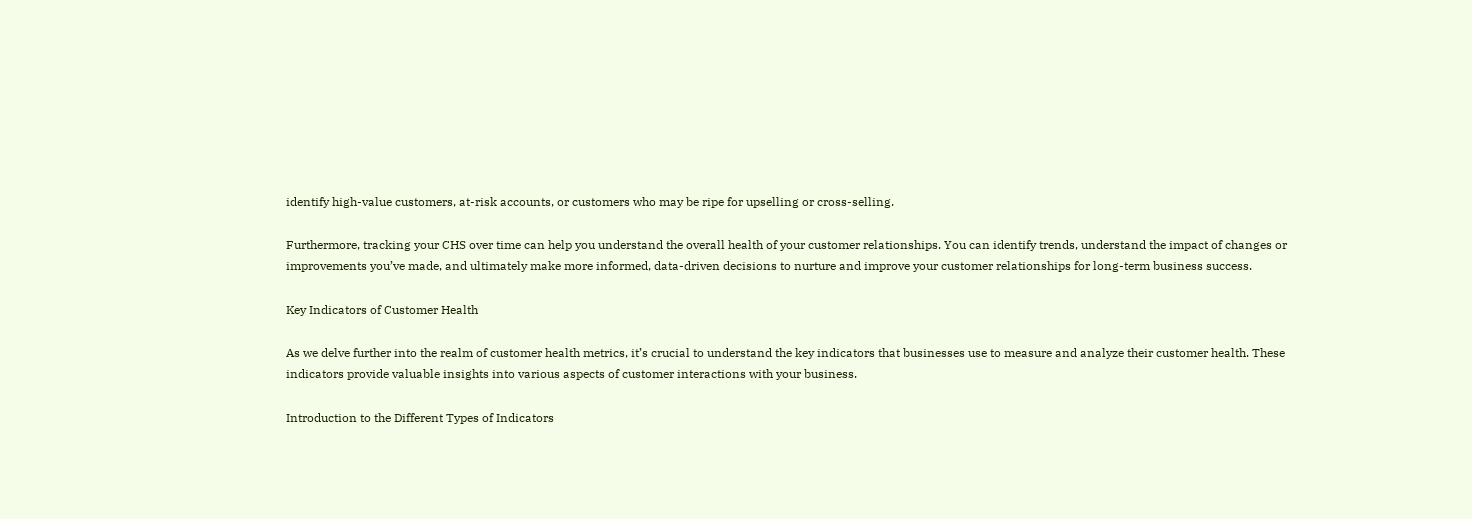identify high-value customers, at-risk accounts, or customers who may be ripe for upselling or cross-selling.

Furthermore, tracking your CHS over time can help you understand the overall health of your customer relationships. You can identify trends, understand the impact of changes or improvements you’ve made, and ultimately make more informed, data-driven decisions to nurture and improve your customer relationships for long-term business success.

Key Indicators of Customer Health

As we delve further into the realm of customer health metrics, it’s crucial to understand the key indicators that businesses use to measure and analyze their customer health. These indicators provide valuable insights into various aspects of customer interactions with your business.

Introduction to the Different Types of Indicators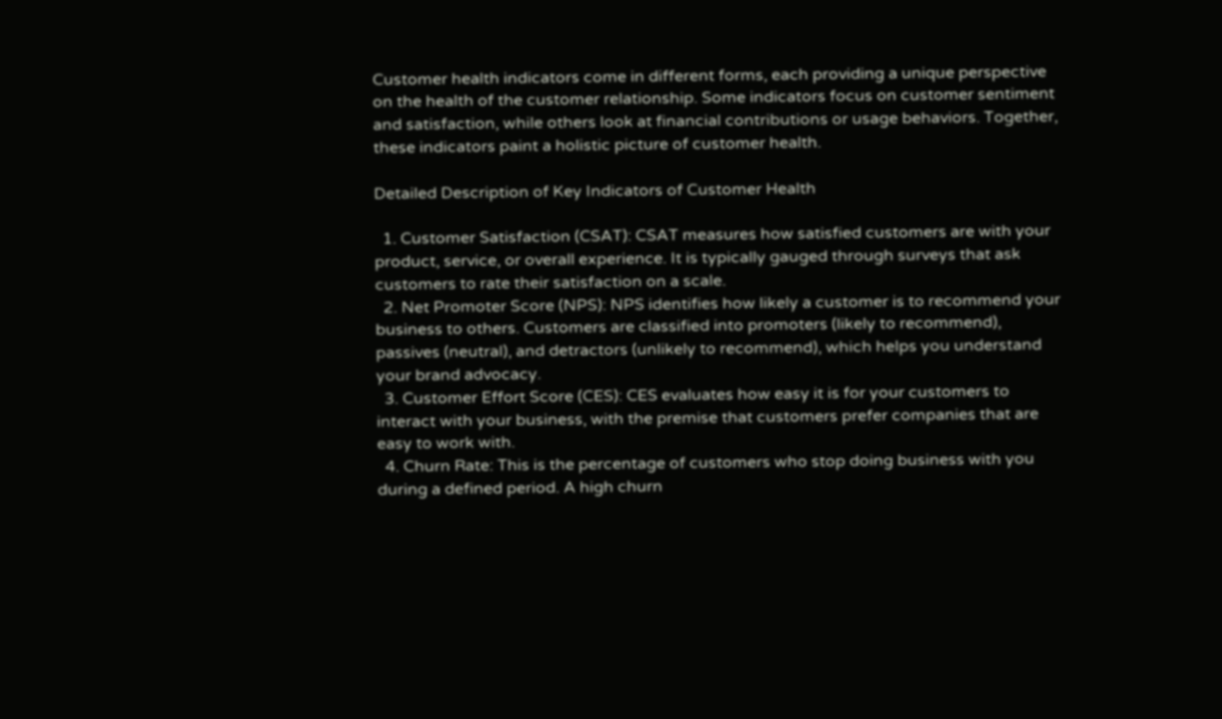Customer health indicators come in different forms, each providing a unique perspective on the health of the customer relationship. Some indicators focus on customer sentiment and satisfaction, while others look at financial contributions or usage behaviors. Together, these indicators paint a holistic picture of customer health.

Detailed Description of Key Indicators of Customer Health

  1. Customer Satisfaction (CSAT): CSAT measures how satisfied customers are with your product, service, or overall experience. It is typically gauged through surveys that ask customers to rate their satisfaction on a scale.
  2. Net Promoter Score (NPS): NPS identifies how likely a customer is to recommend your business to others. Customers are classified into promoters (likely to recommend), passives (neutral), and detractors (unlikely to recommend), which helps you understand your brand advocacy.
  3. Customer Effort Score (CES): CES evaluates how easy it is for your customers to interact with your business, with the premise that customers prefer companies that are easy to work with.
  4. Churn Rate: This is the percentage of customers who stop doing business with you during a defined period. A high churn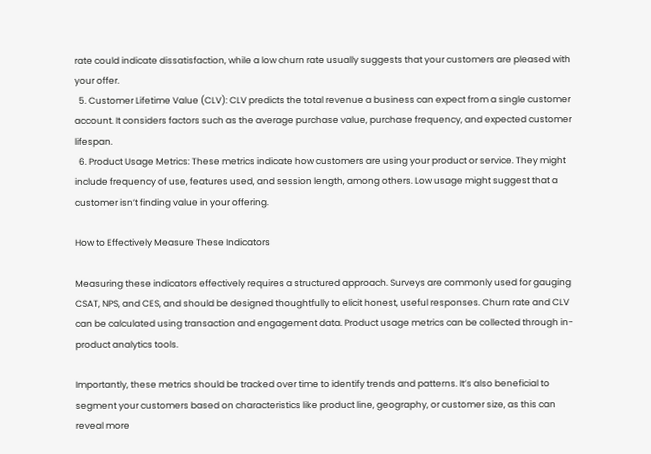rate could indicate dissatisfaction, while a low churn rate usually suggests that your customers are pleased with your offer.
  5. Customer Lifetime Value (CLV): CLV predicts the total revenue a business can expect from a single customer account. It considers factors such as the average purchase value, purchase frequency, and expected customer lifespan.
  6. Product Usage Metrics: These metrics indicate how customers are using your product or service. They might include frequency of use, features used, and session length, among others. Low usage might suggest that a customer isn’t finding value in your offering.

How to Effectively Measure These Indicators

Measuring these indicators effectively requires a structured approach. Surveys are commonly used for gauging CSAT, NPS, and CES, and should be designed thoughtfully to elicit honest, useful responses. Churn rate and CLV can be calculated using transaction and engagement data. Product usage metrics can be collected through in-product analytics tools.

Importantly, these metrics should be tracked over time to identify trends and patterns. It’s also beneficial to segment your customers based on characteristics like product line, geography, or customer size, as this can reveal more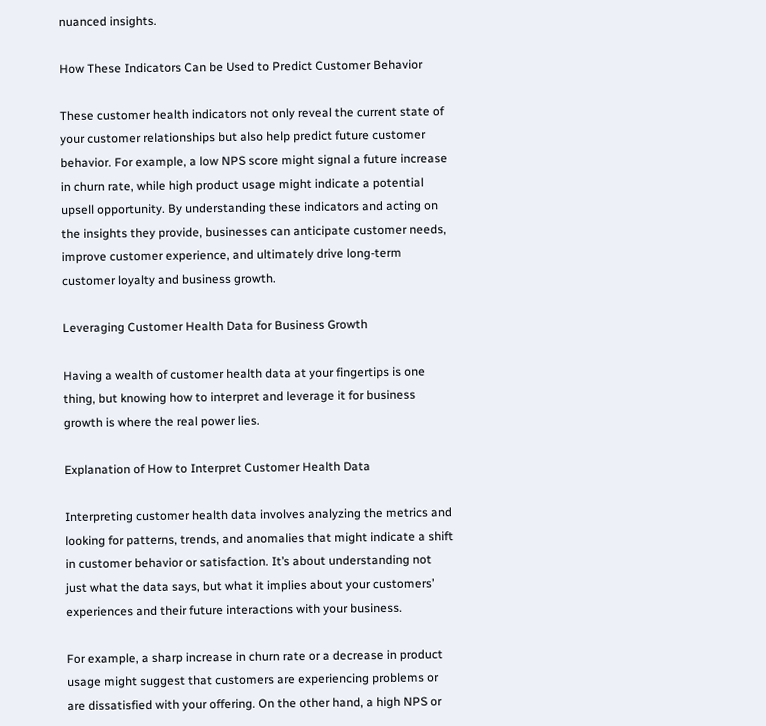nuanced insights.

How These Indicators Can be Used to Predict Customer Behavior

These customer health indicators not only reveal the current state of your customer relationships but also help predict future customer behavior. For example, a low NPS score might signal a future increase in churn rate, while high product usage might indicate a potential upsell opportunity. By understanding these indicators and acting on the insights they provide, businesses can anticipate customer needs, improve customer experience, and ultimately drive long-term customer loyalty and business growth.

Leveraging Customer Health Data for Business Growth

Having a wealth of customer health data at your fingertips is one thing, but knowing how to interpret and leverage it for business growth is where the real power lies.

Explanation of How to Interpret Customer Health Data

Interpreting customer health data involves analyzing the metrics and looking for patterns, trends, and anomalies that might indicate a shift in customer behavior or satisfaction. It’s about understanding not just what the data says, but what it implies about your customers’ experiences and their future interactions with your business.

For example, a sharp increase in churn rate or a decrease in product usage might suggest that customers are experiencing problems or are dissatisfied with your offering. On the other hand, a high NPS or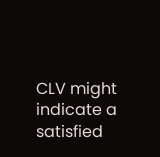CLV might indicate a satisfied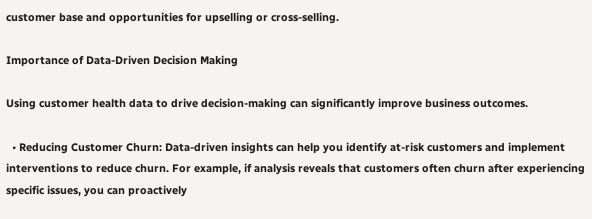customer base and opportunities for upselling or cross-selling.

Importance of Data-Driven Decision Making

Using customer health data to drive decision-making can significantly improve business outcomes.

  • Reducing Customer Churn: Data-driven insights can help you identify at-risk customers and implement interventions to reduce churn. For example, if analysis reveals that customers often churn after experiencing specific issues, you can proactively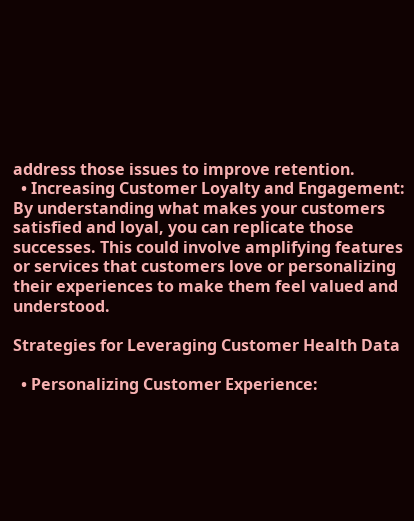address those issues to improve retention.
  • Increasing Customer Loyalty and Engagement: By understanding what makes your customers satisfied and loyal, you can replicate those successes. This could involve amplifying features or services that customers love or personalizing their experiences to make them feel valued and understood.

Strategies for Leveraging Customer Health Data

  • Personalizing Customer Experience: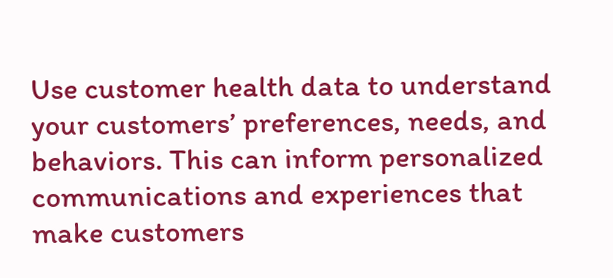Use customer health data to understand your customers’ preferences, needs, and behaviors. This can inform personalized communications and experiences that make customers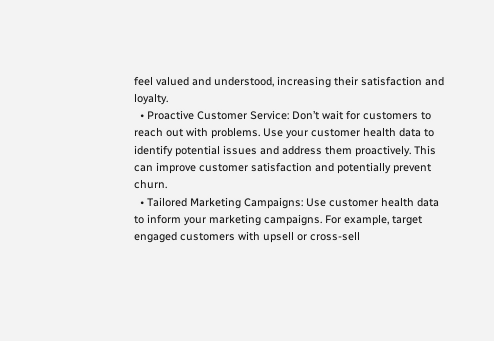feel valued and understood, increasing their satisfaction and loyalty.
  • Proactive Customer Service: Don’t wait for customers to reach out with problems. Use your customer health data to identify potential issues and address them proactively. This can improve customer satisfaction and potentially prevent churn.
  • Tailored Marketing Campaigns: Use customer health data to inform your marketing campaigns. For example, target engaged customers with upsell or cross-sell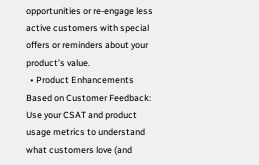opportunities or re-engage less active customers with special offers or reminders about your product’s value.
  • Product Enhancements Based on Customer Feedback: Use your CSAT and product usage metrics to understand what customers love (and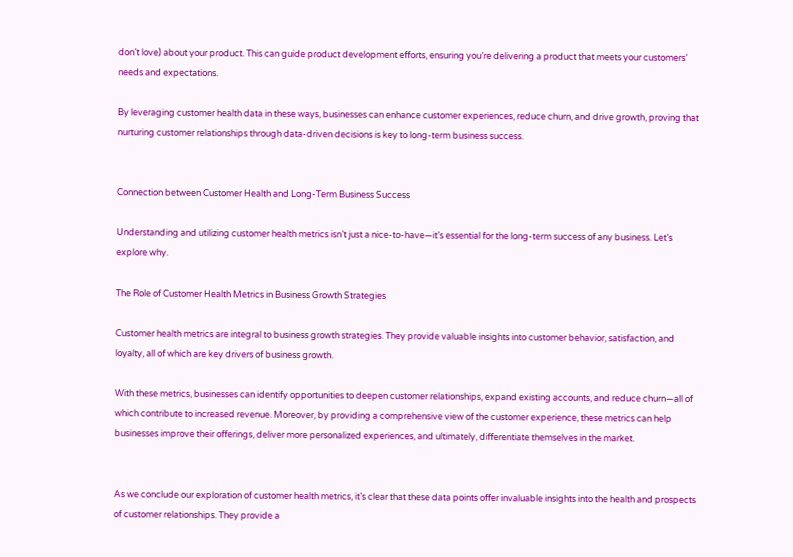don’t love) about your product. This can guide product development efforts, ensuring you’re delivering a product that meets your customers’ needs and expectations.

By leveraging customer health data in these ways, businesses can enhance customer experiences, reduce churn, and drive growth, proving that nurturing customer relationships through data-driven decisions is key to long-term business success.


Connection between Customer Health and Long-Term Business Success

Understanding and utilizing customer health metrics isn’t just a nice-to-have—it’s essential for the long-term success of any business. Let’s explore why.

The Role of Customer Health Metrics in Business Growth Strategies

Customer health metrics are integral to business growth strategies. They provide valuable insights into customer behavior, satisfaction, and loyalty, all of which are key drivers of business growth.

With these metrics, businesses can identify opportunities to deepen customer relationships, expand existing accounts, and reduce churn—all of which contribute to increased revenue. Moreover, by providing a comprehensive view of the customer experience, these metrics can help businesses improve their offerings, deliver more personalized experiences, and ultimately, differentiate themselves in the market.


As we conclude our exploration of customer health metrics, it’s clear that these data points offer invaluable insights into the health and prospects of customer relationships. They provide a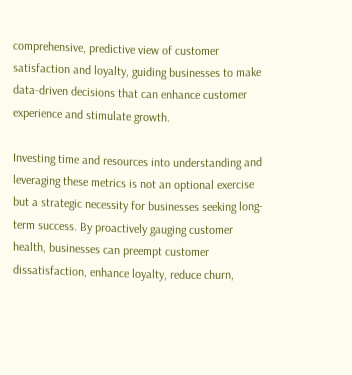comprehensive, predictive view of customer satisfaction and loyalty, guiding businesses to make data-driven decisions that can enhance customer experience and stimulate growth.

Investing time and resources into understanding and leveraging these metrics is not an optional exercise but a strategic necessity for businesses seeking long-term success. By proactively gauging customer health, businesses can preempt customer dissatisfaction, enhance loyalty, reduce churn,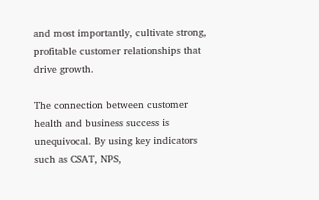and most importantly, cultivate strong, profitable customer relationships that drive growth.

The connection between customer health and business success is unequivocal. By using key indicators such as CSAT, NPS,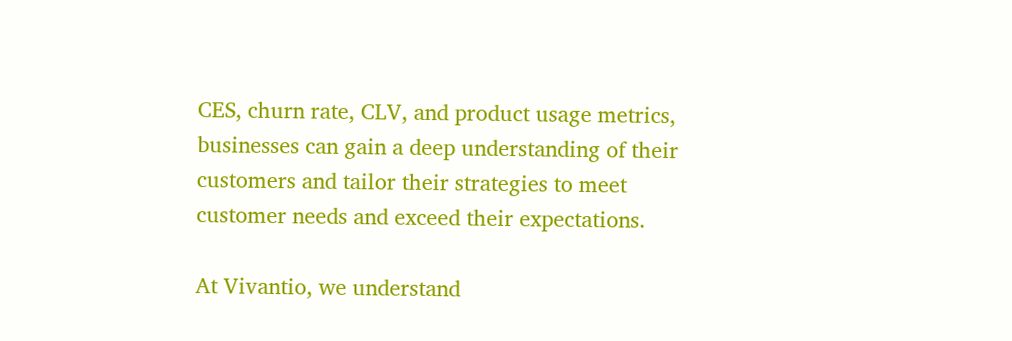CES, churn rate, CLV, and product usage metrics, businesses can gain a deep understanding of their customers and tailor their strategies to meet customer needs and exceed their expectations.

At Vivantio, we understand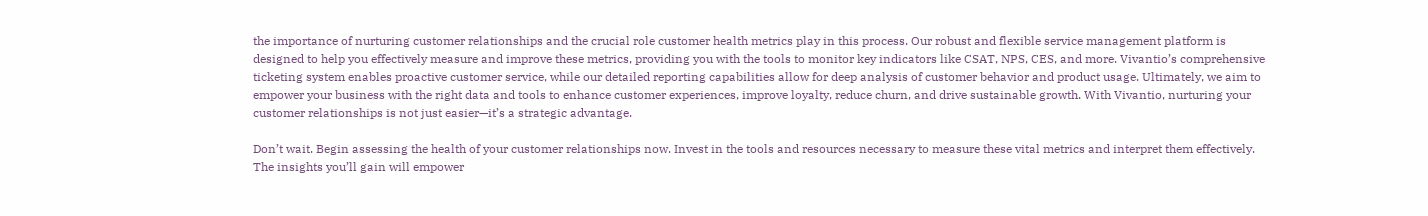the importance of nurturing customer relationships and the crucial role customer health metrics play in this process. Our robust and flexible service management platform is designed to help you effectively measure and improve these metrics, providing you with the tools to monitor key indicators like CSAT, NPS, CES, and more. Vivantio’s comprehensive ticketing system enables proactive customer service, while our detailed reporting capabilities allow for deep analysis of customer behavior and product usage. Ultimately, we aim to empower your business with the right data and tools to enhance customer experiences, improve loyalty, reduce churn, and drive sustainable growth. With Vivantio, nurturing your customer relationships is not just easier—it’s a strategic advantage.

Don’t wait. Begin assessing the health of your customer relationships now. Invest in the tools and resources necessary to measure these vital metrics and interpret them effectively. The insights you’ll gain will empower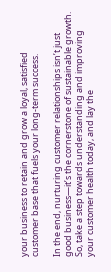your business to retain and grow a loyal, satisfied customer base that fuels your long-term success.

In the end, nurturing customer relationships isn’t just good business—it’s the cornerstone of sustainable growth. So, take a step towards understanding and improving your customer health today, and lay the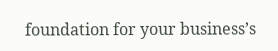foundation for your business’s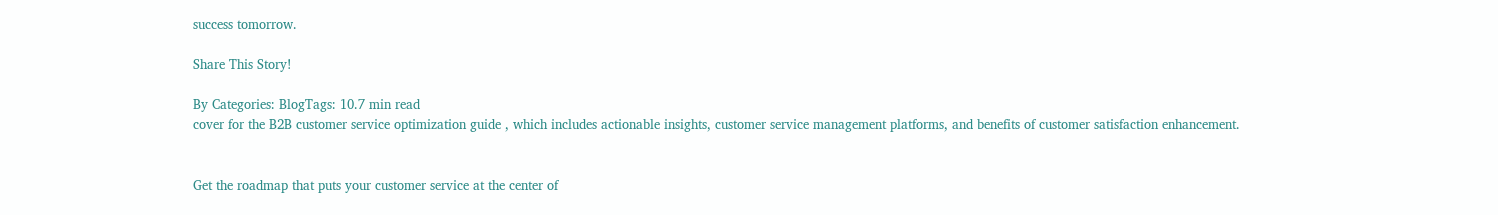success tomorrow.

Share This Story!

By Categories: BlogTags: 10.7 min read
cover for the B2B customer service optimization guide , which includes actionable insights, customer service management platforms, and benefits of customer satisfaction enhancement.


Get the roadmap that puts your customer service at the center of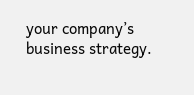your company’s business strategy.